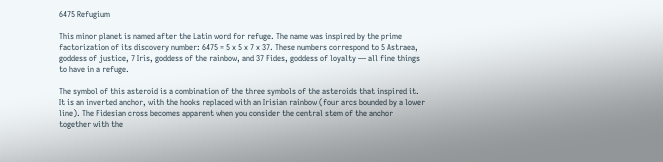6475 Refugium

This minor planet is named after the Latin word for refuge. The name was inspired by the prime factorization of its discovery number: 6475 = 5 x 5 x 7 x 37. These numbers correspond to 5 Astraea, goddess of justice, 7 Iris, goddess of the rainbow, and 37 Fides, goddess of loyalty — all fine things to have in a refuge.

The symbol of this asteroid is a combination of the three symbols of the asteroids that inspired it. It is an inverted anchor, with the hooks replaced with an Irisian rainbow (four arcs bounded by a lower line). The Fidesian cross becomes apparent when you consider the central stem of the anchor together with the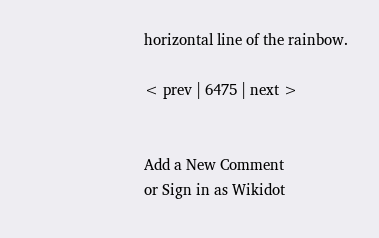horizontal line of the rainbow.

< prev | 6475 | next >


Add a New Comment
or Sign in as Wikidot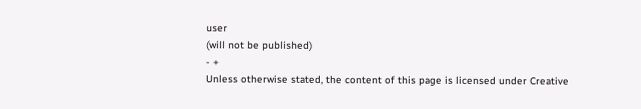user
(will not be published)
- +
Unless otherwise stated, the content of this page is licensed under Creative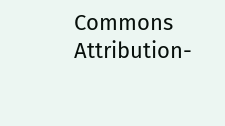Commons Attribution-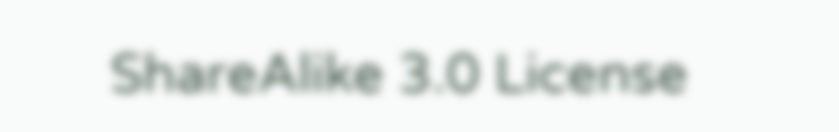ShareAlike 3.0 License